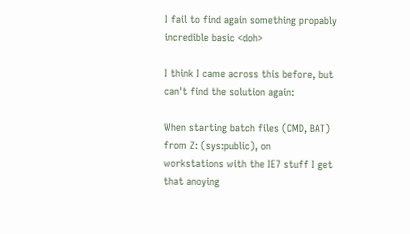I fail to find again something propably incredible basic <doh>

I think I came across this before, but can't find the solution again:

When starting batch files (CMD, BAT) from Z: (sys:public), on
workstations with the IE7 stuff I get that anoying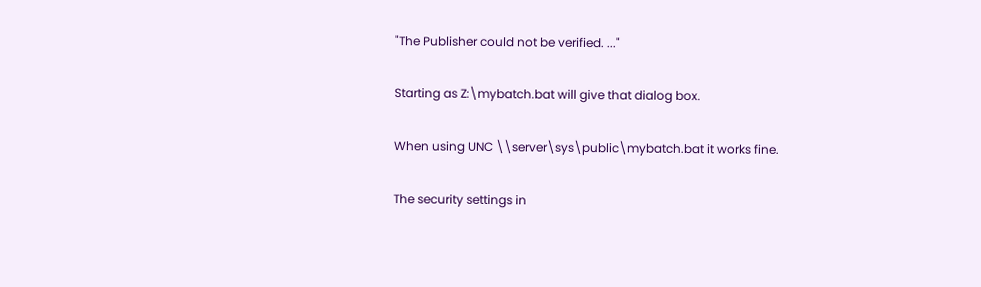"The Publisher could not be verified. ..."

Starting as Z:\mybatch.bat will give that dialog box.

When using UNC \\server\sys\public\mybatch.bat it works fine.

The security settings in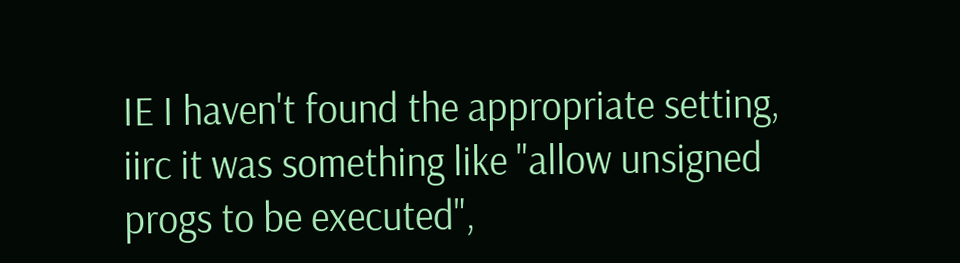IE I haven't found the appropriate setting,
iirc it was something like "allow unsigned progs to be executed",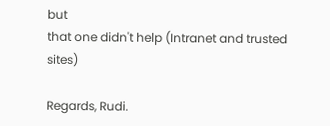but
that one didn't help (Intranet and trusted sites)

Regards, Rudi.